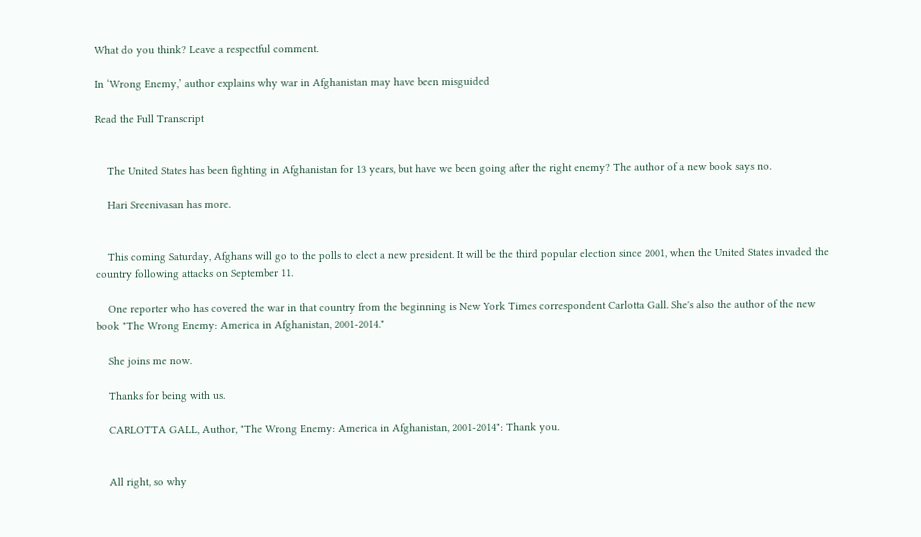What do you think? Leave a respectful comment.

In ‘Wrong Enemy,’ author explains why war in Afghanistan may have been misguided

Read the Full Transcript


    The United States has been fighting in Afghanistan for 13 years, but have we been going after the right enemy? The author of a new book says no.

    Hari Sreenivasan has more.


    This coming Saturday, Afghans will go to the polls to elect a new president. It will be the third popular election since 2001, when the United States invaded the country following attacks on September 11.

    One reporter who has covered the war in that country from the beginning is New York Times correspondent Carlotta Gall. She's also the author of the new book "The Wrong Enemy: America in Afghanistan, 2001-2014."

    She joins me now.

    Thanks for being with us.

    CARLOTTA GALL, Author, "The Wrong Enemy: America in Afghanistan, 2001-2014": Thank you.


    All right, so why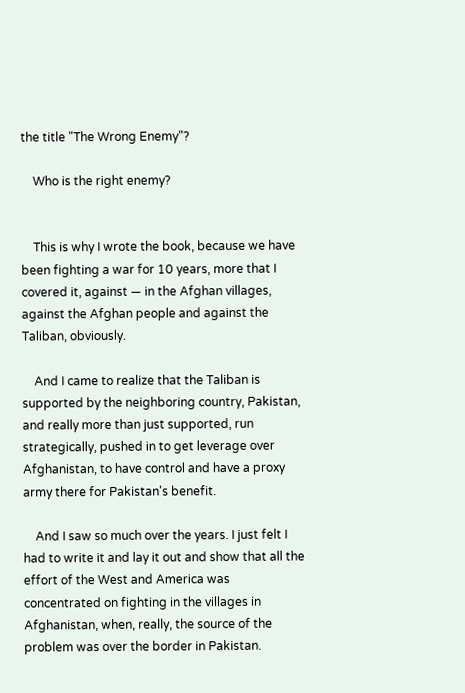the title "The Wrong Enemy"?

    Who is the right enemy?


    This is why I wrote the book, because we have been fighting a war for 10 years, more that I covered it, against — in the Afghan villages, against the Afghan people and against the Taliban, obviously.

    And I came to realize that the Taliban is supported by the neighboring country, Pakistan, and really more than just supported, run strategically, pushed in to get leverage over Afghanistan, to have control and have a proxy army there for Pakistan's benefit.

    And I saw so much over the years. I just felt I had to write it and lay it out and show that all the effort of the West and America was concentrated on fighting in the villages in Afghanistan, when, really, the source of the problem was over the border in Pakistan.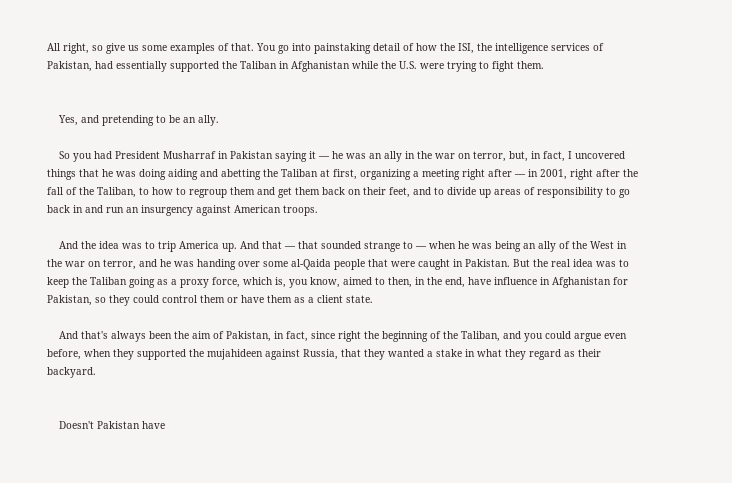All right, so give us some examples of that. You go into painstaking detail of how the ISI, the intelligence services of Pakistan, had essentially supported the Taliban in Afghanistan while the U.S. were trying to fight them.


    Yes, and pretending to be an ally.

    So you had President Musharraf in Pakistan saying it — he was an ally in the war on terror, but, in fact, I uncovered things that he was doing aiding and abetting the Taliban at first, organizing a meeting right after — in 2001, right after the fall of the Taliban, to how to regroup them and get them back on their feet, and to divide up areas of responsibility to go back in and run an insurgency against American troops.

    And the idea was to trip America up. And that — that sounded strange to — when he was being an ally of the West in the war on terror, and he was handing over some al-Qaida people that were caught in Pakistan. But the real idea was to keep the Taliban going as a proxy force, which is, you know, aimed to then, in the end, have influence in Afghanistan for Pakistan, so they could control them or have them as a client state.

    And that's always been the aim of Pakistan, in fact, since right the beginning of the Taliban, and you could argue even before, when they supported the mujahideen against Russia, that they wanted a stake in what they regard as their backyard.


    Doesn't Pakistan have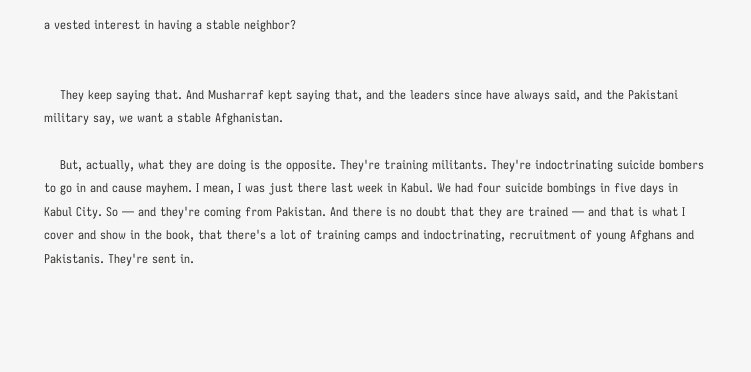a vested interest in having a stable neighbor?


    They keep saying that. And Musharraf kept saying that, and the leaders since have always said, and the Pakistani military say, we want a stable Afghanistan.

    But, actually, what they are doing is the opposite. They're training militants. They're indoctrinating suicide bombers to go in and cause mayhem. I mean, I was just there last week in Kabul. We had four suicide bombings in five days in Kabul City. So — and they're coming from Pakistan. And there is no doubt that they are trained — and that is what I cover and show in the book, that there's a lot of training camps and indoctrinating, recruitment of young Afghans and Pakistanis. They're sent in.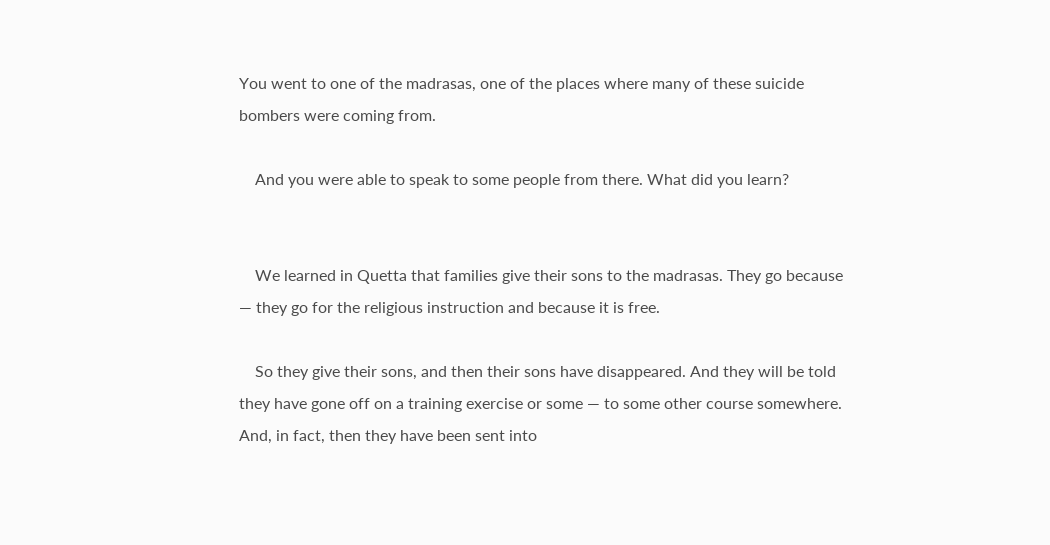You went to one of the madrasas, one of the places where many of these suicide bombers were coming from.

    And you were able to speak to some people from there. What did you learn?


    We learned in Quetta that families give their sons to the madrasas. They go because — they go for the religious instruction and because it is free.

    So they give their sons, and then their sons have disappeared. And they will be told they have gone off on a training exercise or some — to some other course somewhere. And, in fact, then they have been sent into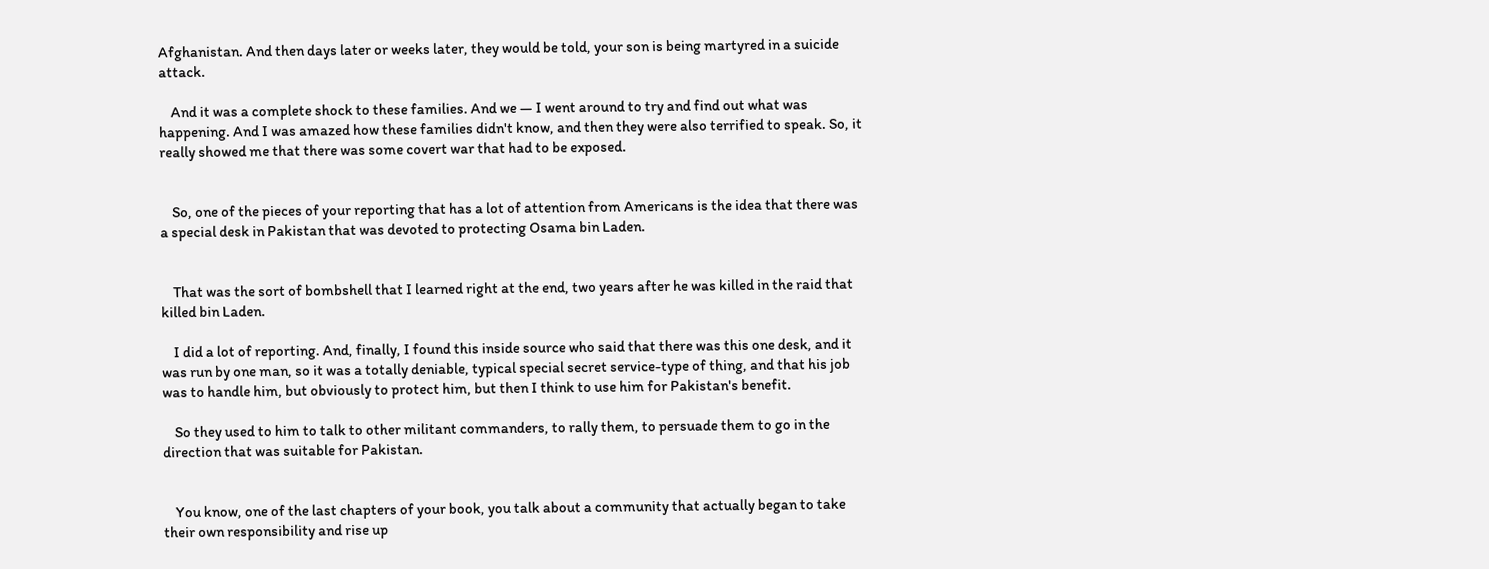Afghanistan. And then days later or weeks later, they would be told, your son is being martyred in a suicide attack.

    And it was a complete shock to these families. And we — I went around to try and find out what was happening. And I was amazed how these families didn't know, and then they were also terrified to speak. So, it really showed me that there was some covert war that had to be exposed.


    So, one of the pieces of your reporting that has a lot of attention from Americans is the idea that there was a special desk in Pakistan that was devoted to protecting Osama bin Laden.


    That was the sort of bombshell that I learned right at the end, two years after he was killed in the raid that killed bin Laden.

    I did a lot of reporting. And, finally, I found this inside source who said that there was this one desk, and it was run by one man, so it was a totally deniable, typical special secret service-type of thing, and that his job was to handle him, but obviously to protect him, but then I think to use him for Pakistan's benefit.

    So they used to him to talk to other militant commanders, to rally them, to persuade them to go in the direction that was suitable for Pakistan.


    You know, one of the last chapters of your book, you talk about a community that actually began to take their own responsibility and rise up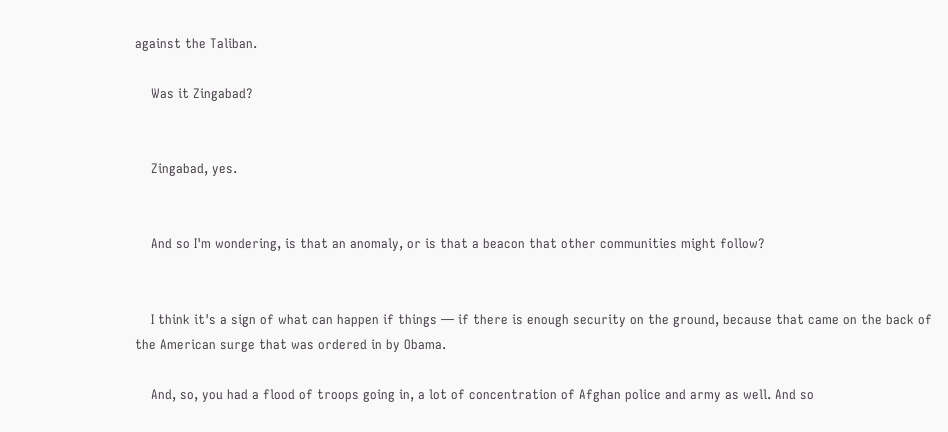against the Taliban.

    Was it Zingabad?


    Zingabad, yes.


    And so I'm wondering, is that an anomaly, or is that a beacon that other communities might follow?


    I think it's a sign of what can happen if things — if there is enough security on the ground, because that came on the back of the American surge that was ordered in by Obama.

    And, so, you had a flood of troops going in, a lot of concentration of Afghan police and army as well. And so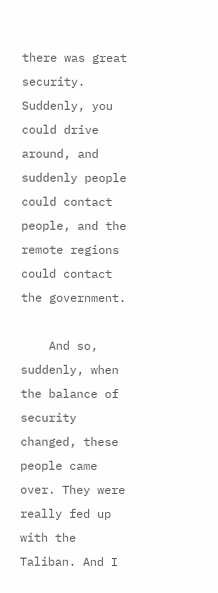there was great security. Suddenly, you could drive around, and suddenly people could contact people, and the remote regions could contact the government.

    And so, suddenly, when the balance of security changed, these people came over. They were really fed up with the Taliban. And I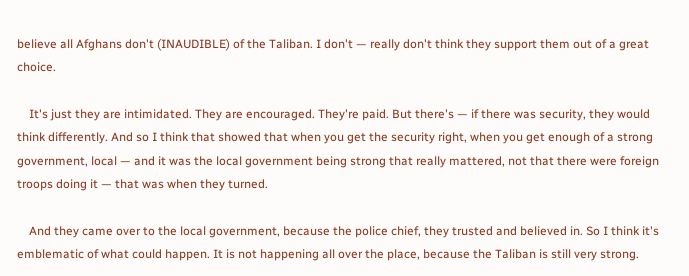believe all Afghans don't (INAUDIBLE) of the Taliban. I don't — really don't think they support them out of a great choice.

    It's just they are intimidated. They are encouraged. They're paid. But there's — if there was security, they would think differently. And so I think that showed that when you get the security right, when you get enough of a strong government, local — and it was the local government being strong that really mattered, not that there were foreign troops doing it — that was when they turned.

    And they came over to the local government, because the police chief, they trusted and believed in. So I think it's emblematic of what could happen. It is not happening all over the place, because the Taliban is still very strong.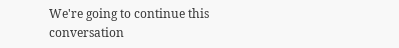We're going to continue this conversation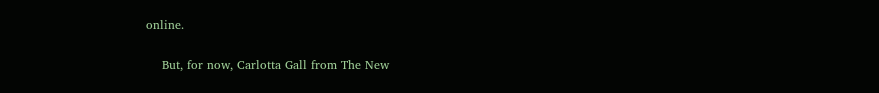online.

    But, for now, Carlotta Gall from The New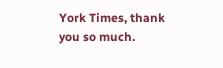York Times, thank you so much.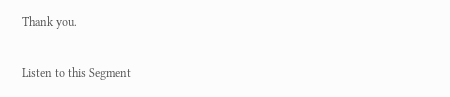Thank you.

Listen to this Segment